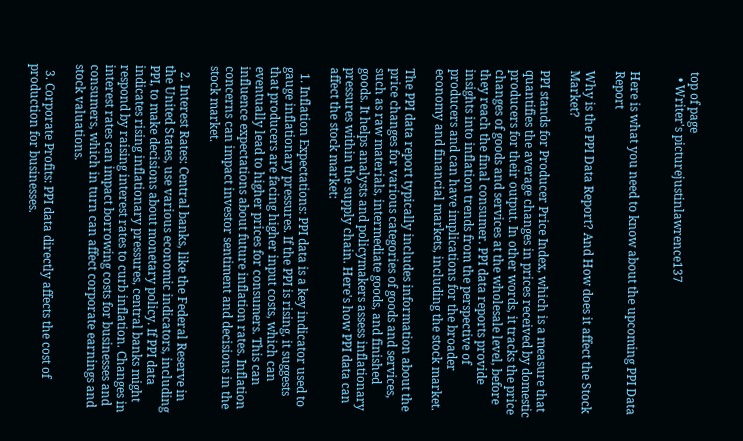top of page
  • Writer's picturejustinlawrence137


Here is what you need to know about the upcoming PPI Data Report

Why is the PPI Data Report? And How does it affect the Stock Market?

PPI stands for Producer Price Index, which is a measure that quantifies the average changes in prices received by domestic producers for their output. In other words, it tracks the price changes of goods and services at the wholesale level, before they reach the final consumer. PPI data reports provide insights into inflation trends from the perspective of producers and can have implications for the broader economy and financial markets, including the stock market.

The PPI data report typically includes information about the price changes for various categories of goods and services, such as raw materials, intermediate goods, and finished goods. It helps analysts and policymakers assess inflationary pressures within the supply chain. Here's how PPI data can affect the stock market:

  1. Inflation Expectations: PPI data is a key indicator used to gauge inflationary pressures. If the PPI is rising, it suggests that producers are facing higher input costs, which can eventually lead to higher prices for consumers. This can influence expectations about future inflation rates. Inflation concerns can impact investor sentiment and decisions in the stock market.

  2. Interest Rates: Central banks, like the Federal Reserve in the United States, use various economic indicators, including PPI, to make decisions about monetary policy. If PPI data indicates rising inflationary pressures, central banks might respond by raising interest rates to curb inflation. Changes in interest rates can impact borrowing costs for businesses and consumers, which in turn can affect corporate earnings and stock valuations.

  3. Corporate Profits: PPI data directly affects the cost of production for businesses.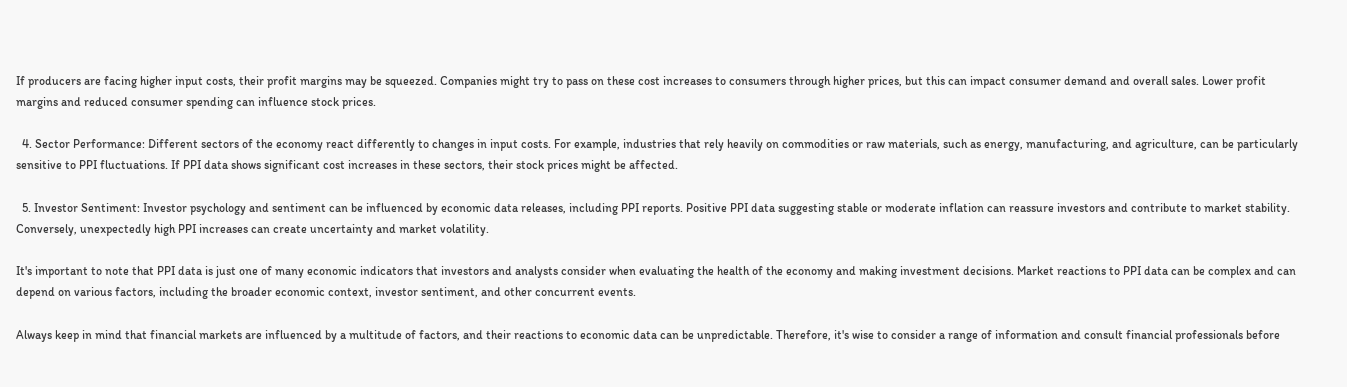If producers are facing higher input costs, their profit margins may be squeezed. Companies might try to pass on these cost increases to consumers through higher prices, but this can impact consumer demand and overall sales. Lower profit margins and reduced consumer spending can influence stock prices.

  4. Sector Performance: Different sectors of the economy react differently to changes in input costs. For example, industries that rely heavily on commodities or raw materials, such as energy, manufacturing, and agriculture, can be particularly sensitive to PPI fluctuations. If PPI data shows significant cost increases in these sectors, their stock prices might be affected.

  5. Investor Sentiment: Investor psychology and sentiment can be influenced by economic data releases, including PPI reports. Positive PPI data suggesting stable or moderate inflation can reassure investors and contribute to market stability. Conversely, unexpectedly high PPI increases can create uncertainty and market volatility.

It's important to note that PPI data is just one of many economic indicators that investors and analysts consider when evaluating the health of the economy and making investment decisions. Market reactions to PPI data can be complex and can depend on various factors, including the broader economic context, investor sentiment, and other concurrent events.

Always keep in mind that financial markets are influenced by a multitude of factors, and their reactions to economic data can be unpredictable. Therefore, it's wise to consider a range of information and consult financial professionals before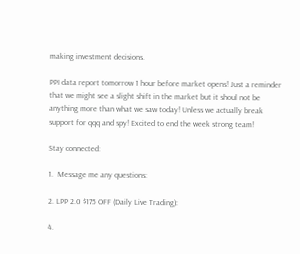making investment decisions.

PPI data report tomorrow 1 hour before market opens! Just a reminder that we might see a slight shift in the market but it shoul not be anything more than what we saw today! Unless we actually break support for qqq and spy! Excited to end the week strong team!

Stay connected:

1.  Message me any questions:

2. LPP 2.0 $175 OFF (Daily Live Trading):

4.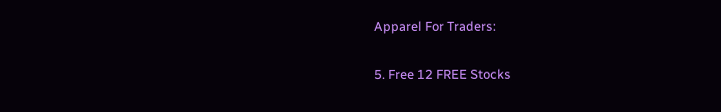Apparel For Traders:

5. Free 12 FREE Stocks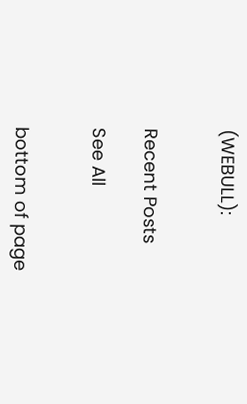(WEBULL):


Recent Posts

See All


bottom of page